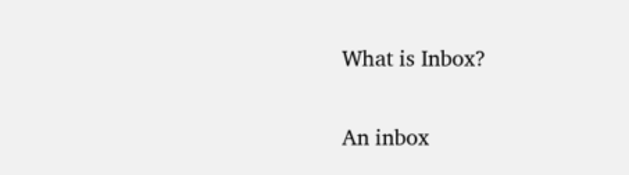What is Inbox?

An inbox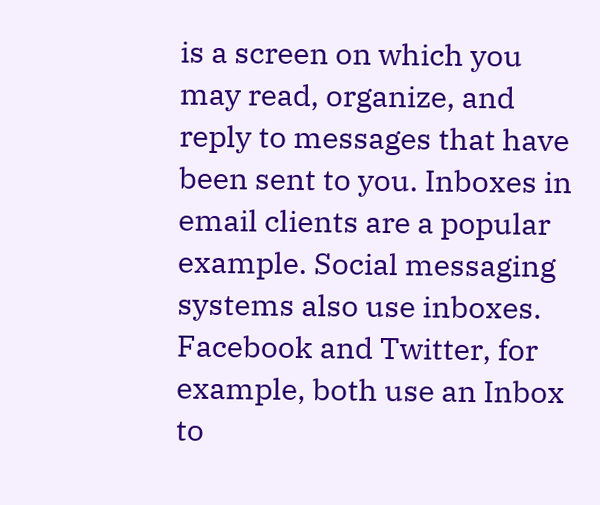is a screen on which you may read, organize, and reply to messages that have been sent to you. Inboxes in email clients are a popular example. Social messaging systems also use inboxes. Facebook and Twitter, for example, both use an Inbox to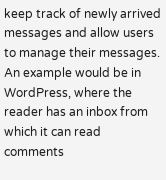keep track of newly arrived messages and allow users to manage their messages. An example would be in WordPress, where the reader has an inbox from which it can read comments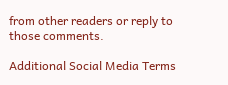from other readers or reply to those comments.

Additional Social Media Terms